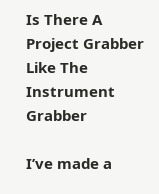Is There A Project Grabber Like The Instrument Grabber

I’ve made a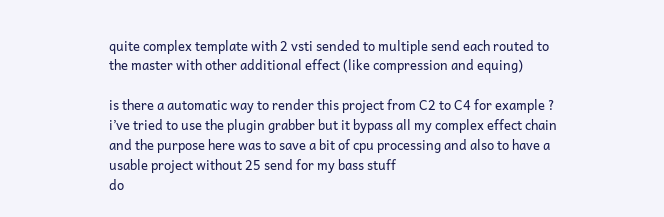quite complex template with 2 vsti sended to multiple send each routed to the master with other additional effect (like compression and equing)

is there a automatic way to render this project from C2 to C4 for example ?
i’ve tried to use the plugin grabber but it bypass all my complex effect chain and the purpose here was to save a bit of cpu processing and also to have a usable project without 25 send for my bass stuff
do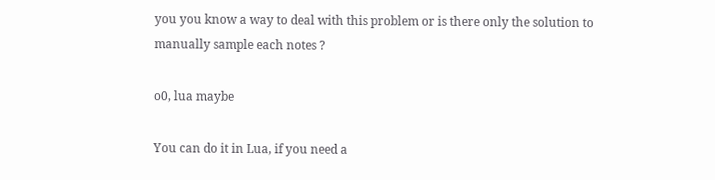you you know a way to deal with this problem or is there only the solution to manually sample each notes ?

o0, lua maybe

You can do it in Lua, if you need a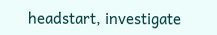headstart, investigate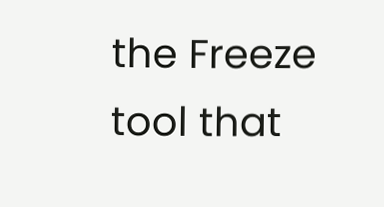the Freeze tool that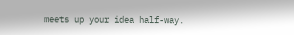meets up your idea half-way.